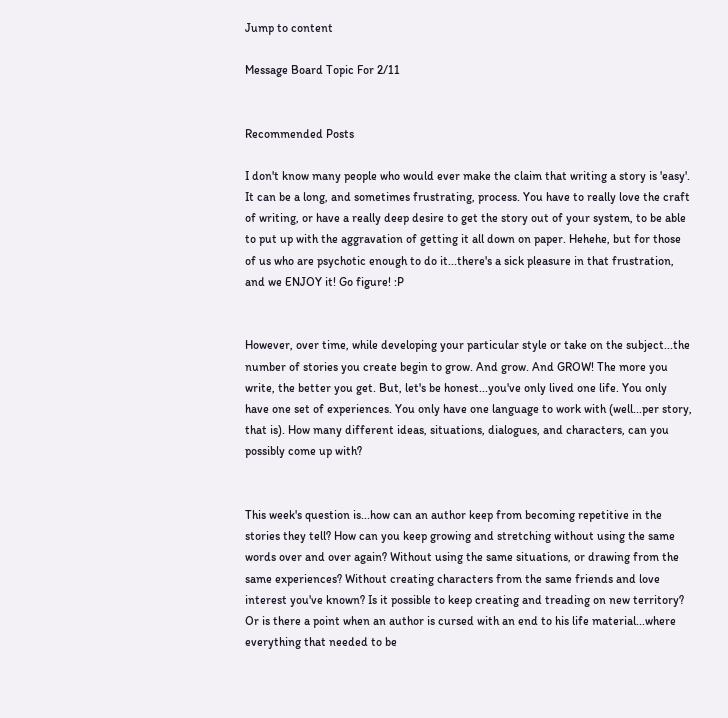Jump to content

Message Board Topic For 2/11


Recommended Posts

I don't know many people who would ever make the claim that writing a story is 'easy'. It can be a long, and sometimes frustrating, process. You have to really love the craft of writing, or have a really deep desire to get the story out of your system, to be able to put up with the aggravation of getting it all down on paper. Hehehe, but for those of us who are psychotic enough to do it...there's a sick pleasure in that frustration, and we ENJOY it! Go figure! :P


However, over time, while developing your particular style or take on the subject...the number of stories you create begin to grow. And grow. And GROW! The more you write, the better you get. But, let's be honest...you've only lived one life. You only have one set of experiences. You only have one language to work with (well...per story, that is). How many different ideas, situations, dialogues, and characters, can you possibly come up with?


This week's question is...how can an author keep from becoming repetitive in the stories they tell? How can you keep growing and stretching without using the same words over and over again? Without using the same situations, or drawing from the same experiences? Without creating characters from the same friends and love interest you've known? Is it possible to keep creating and treading on new territory? Or is there a point when an author is cursed with an end to his life material...where everything that needed to be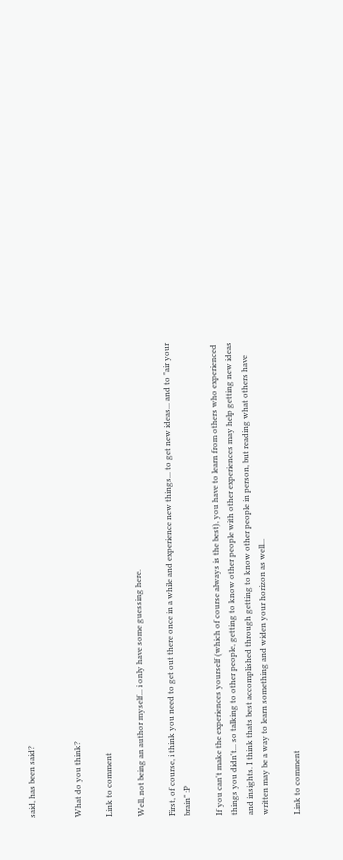said, has been said?


What do you think?

Link to comment

Well, not being an author myself... i only have some guessing here.

First, of course, i think you need to get out there once in a while and experience new things... to get new ideas... and to "air your brain" :P

If you can't make the experiences yourself (which of course always is the best), you have to learn from others who experienced things you didn't... so talking to other people, getting to know other people with other experiences may help getting new ideas and insights. I think thats best accomplished through getting to know other people in person, but reading what others have written may be a way to learn something and widen your horizon as well...

Link to comment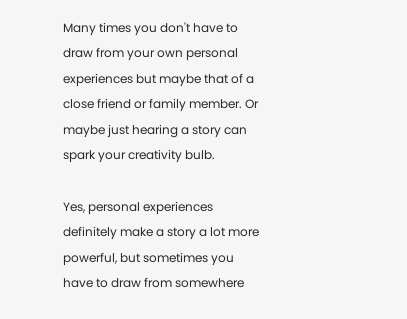Many times you don't have to draw from your own personal experiences but maybe that of a close friend or family member. Or maybe just hearing a story can spark your creativity bulb.

Yes, personal experiences definitely make a story a lot more powerful, but sometimes you have to draw from somewhere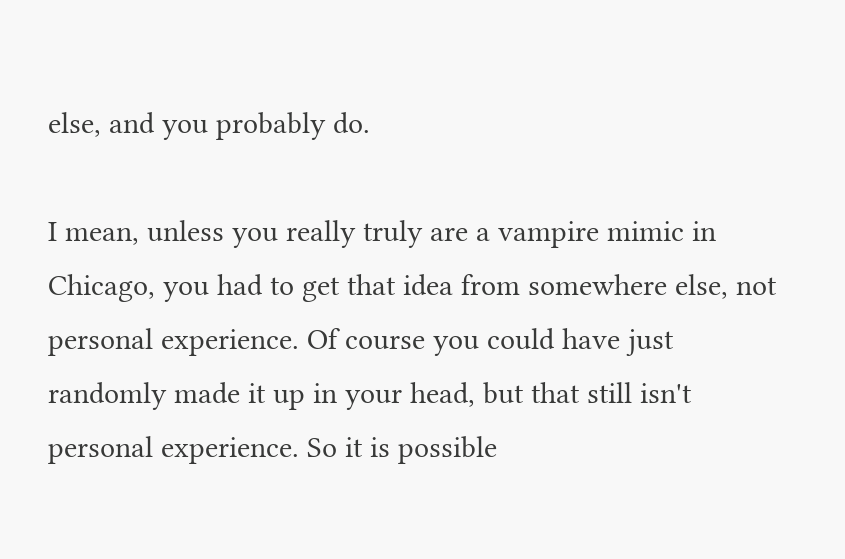else, and you probably do.

I mean, unless you really truly are a vampire mimic in Chicago, you had to get that idea from somewhere else, not personal experience. Of course you could have just randomly made it up in your head, but that still isn't personal experience. So it is possible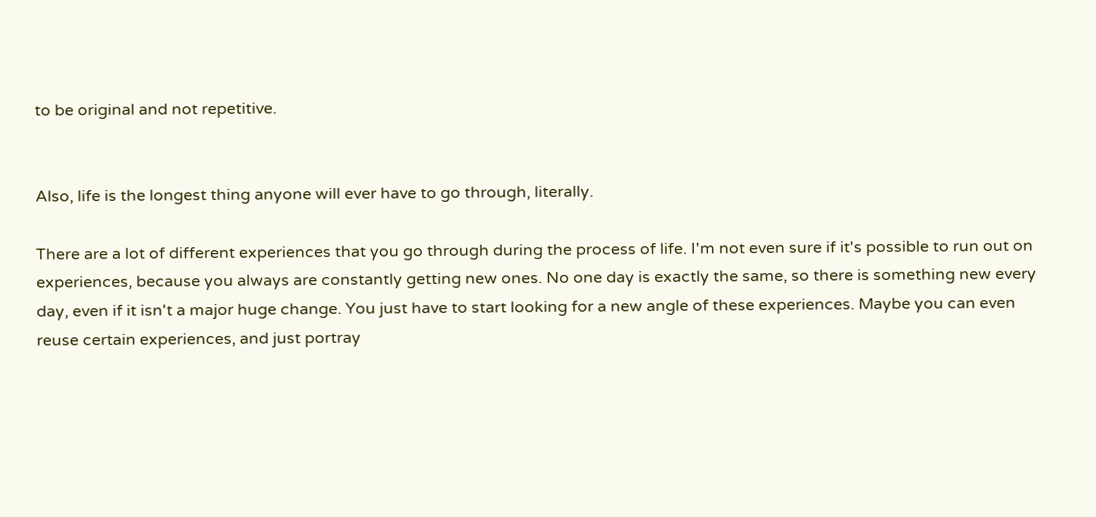to be original and not repetitive.


Also, life is the longest thing anyone will ever have to go through, literally.

There are a lot of different experiences that you go through during the process of life. I'm not even sure if it's possible to run out on experiences, because you always are constantly getting new ones. No one day is exactly the same, so there is something new every day, even if it isn't a major huge change. You just have to start looking for a new angle of these experiences. Maybe you can even reuse certain experiences, and just portray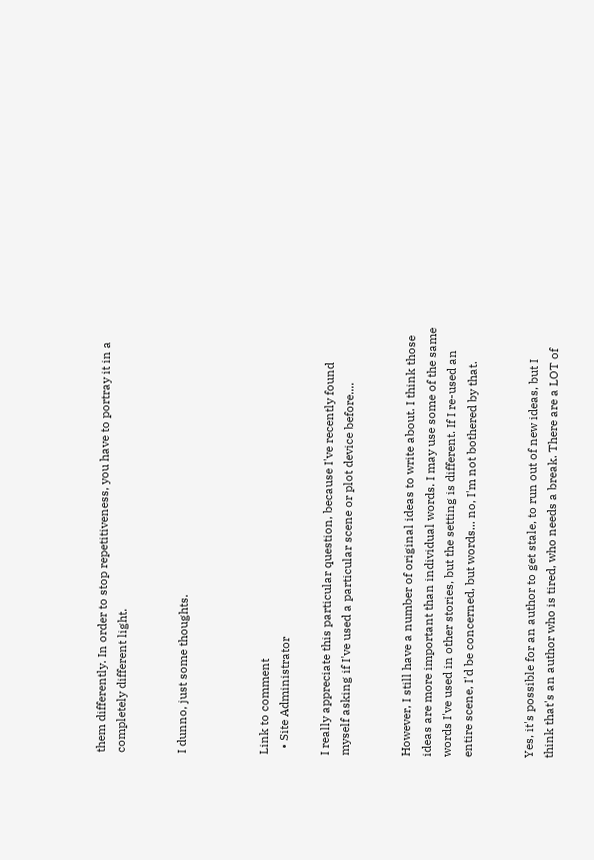them differently. In order to stop repetitiveness, you have to portray it in a completely different light.


I dunno, just some thoughts.



Link to comment
  • Site Administrator

I really appreciate this particular question, because I've recently found myself asking if I've used a particular scene or plot device before....


However, I still have a number of original ideas to write about. I think those ideas are more important than individual words. I may use some of the same words I've used in other stories, but the setting is different. If I re-used an entire scene, I'd be concerned, but words... no, I'm not bothered by that.


Yes, it's possible for an author to get stale, to run out of new ideas, but I think that's an author who is tired, who needs a break. There are a LOT of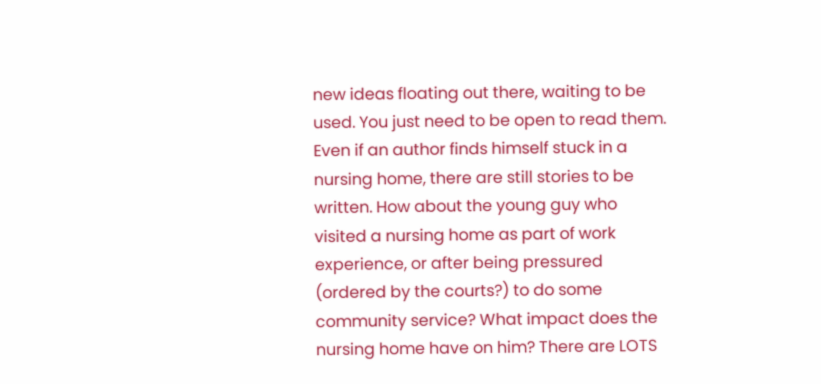new ideas floating out there, waiting to be used. You just need to be open to read them. Even if an author finds himself stuck in a nursing home, there are still stories to be written. How about the young guy who visited a nursing home as part of work experience, or after being pressured (ordered by the courts?) to do some community service? What impact does the nursing home have on him? There are LOTS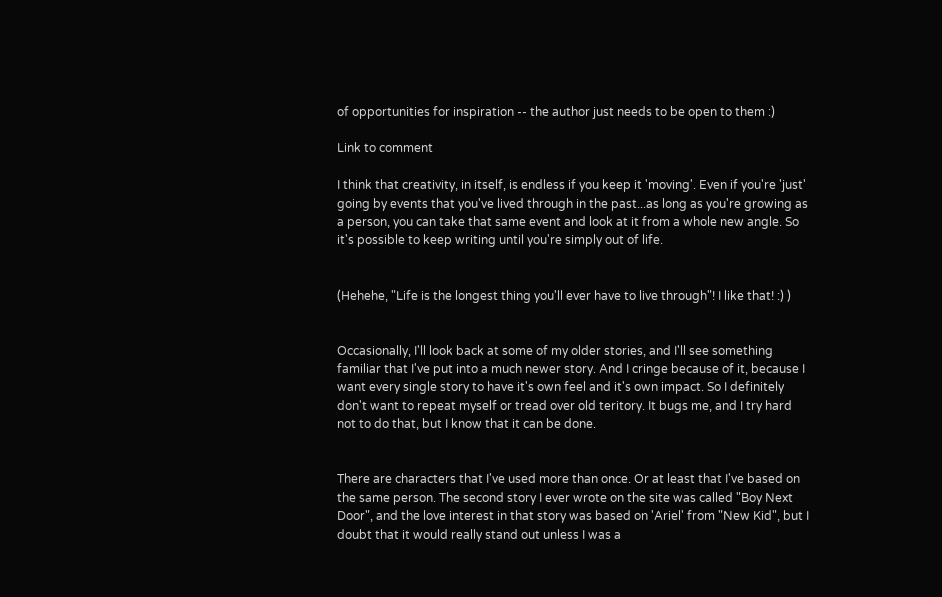of opportunities for inspiration -- the author just needs to be open to them :)

Link to comment

I think that creativity, in itself, is endless if you keep it 'moving'. Even if you're 'just' going by events that you've lived through in the past...as long as you're growing as a person, you can take that same event and look at it from a whole new angle. So it's possible to keep writing until you're simply out of life.


(Hehehe, "Life is the longest thing you'll ever have to live through"! I like that! :) )


Occasionally, I'll look back at some of my older stories, and I'll see something familiar that I've put into a much newer story. And I cringe because of it, because I want every single story to have it's own feel and it's own impact. So I definitely don't want to repeat myself or tread over old teritory. It bugs me, and I try hard not to do that, but I know that it can be done.


There are characters that I've used more than once. Or at least that I've based on the same person. The second story I ever wrote on the site was called "Boy Next Door", and the love interest in that story was based on 'Ariel' from "New Kid", but I doubt that it would really stand out unless I was a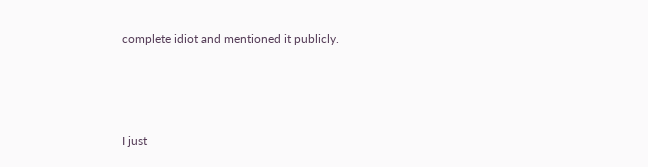complete idiot and mentioned it publicly.




I just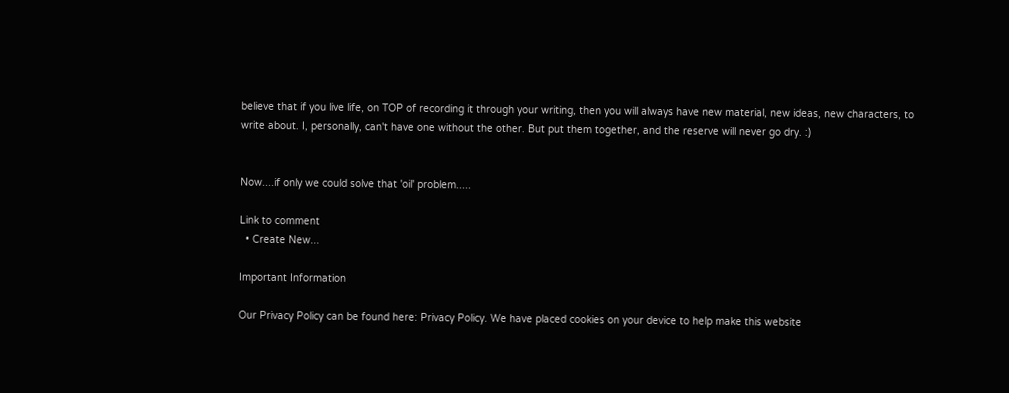believe that if you live life, on TOP of recording it through your writing, then you will always have new material, new ideas, new characters, to write about. I, personally, can't have one without the other. But put them together, and the reserve will never go dry. :)


Now....if only we could solve that 'oil' problem.....

Link to comment
  • Create New...

Important Information

Our Privacy Policy can be found here: Privacy Policy. We have placed cookies on your device to help make this website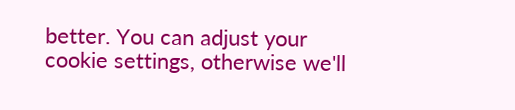better. You can adjust your cookie settings, otherwise we'll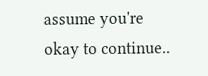assume you're okay to continue..